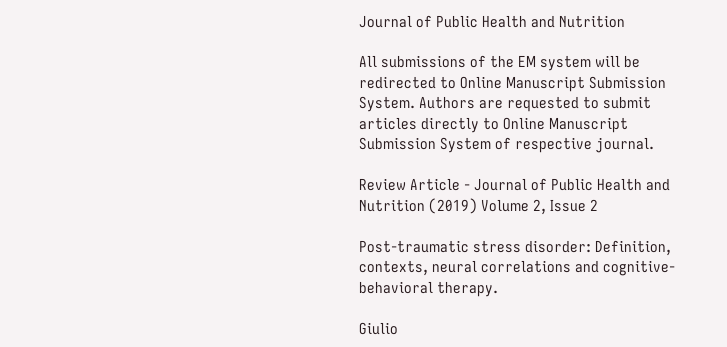Journal of Public Health and Nutrition

All submissions of the EM system will be redirected to Online Manuscript Submission System. Authors are requested to submit articles directly to Online Manuscript Submission System of respective journal.

Review Article - Journal of Public Health and Nutrition (2019) Volume 2, Issue 2

Post-traumatic stress disorder: Definition, contexts, neural correlations and cognitive-behavioral therapy.

Giulio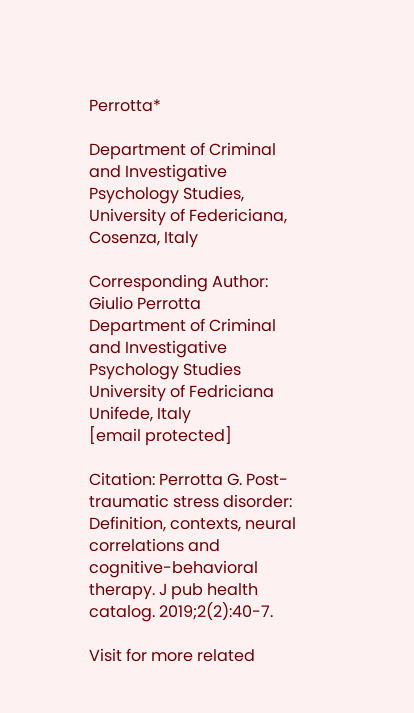Perrotta*

Department of Criminal and Investigative Psychology Studies, University of Federiciana, Cosenza, Italy

Corresponding Author:
Giulio Perrotta
Department of Criminal and Investigative Psychology Studies
University of Fedriciana Unifede, Italy
[email protected]

Citation: Perrotta G. Post-traumatic stress disorder: Definition, contexts, neural correlations and cognitive-behavioral therapy. J pub health catalog. 2019;2(2):40-7.

Visit for more related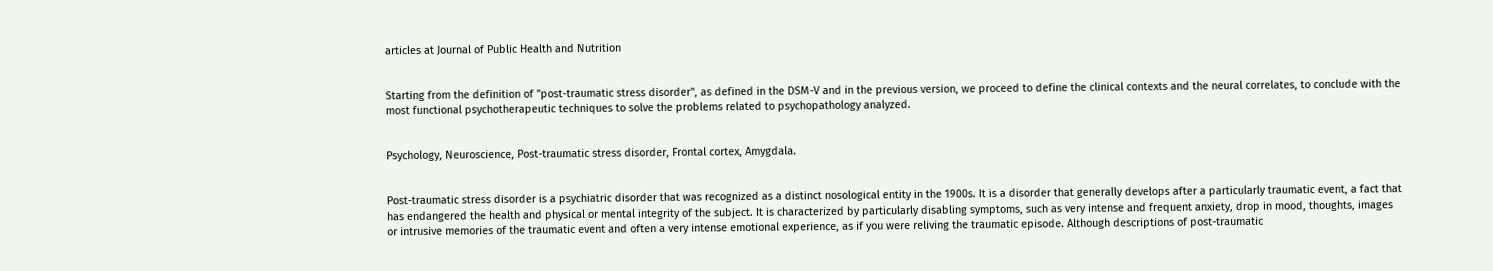articles at Journal of Public Health and Nutrition


Starting from the definition of "post-traumatic stress disorder", as defined in the DSM-V and in the previous version, we proceed to define the clinical contexts and the neural correlates, to conclude with the most functional psychotherapeutic techniques to solve the problems related to psychopathology analyzed.


Psychology, Neuroscience, Post-traumatic stress disorder, Frontal cortex, Amygdala.


Post-traumatic stress disorder is a psychiatric disorder that was recognized as a distinct nosological entity in the 1900s. It is a disorder that generally develops after a particularly traumatic event, a fact that has endangered the health and physical or mental integrity of the subject. It is characterized by particularly disabling symptoms, such as very intense and frequent anxiety, drop in mood, thoughts, images or intrusive memories of the traumatic event and often a very intense emotional experience, as if you were reliving the traumatic episode. Although descriptions of post-traumatic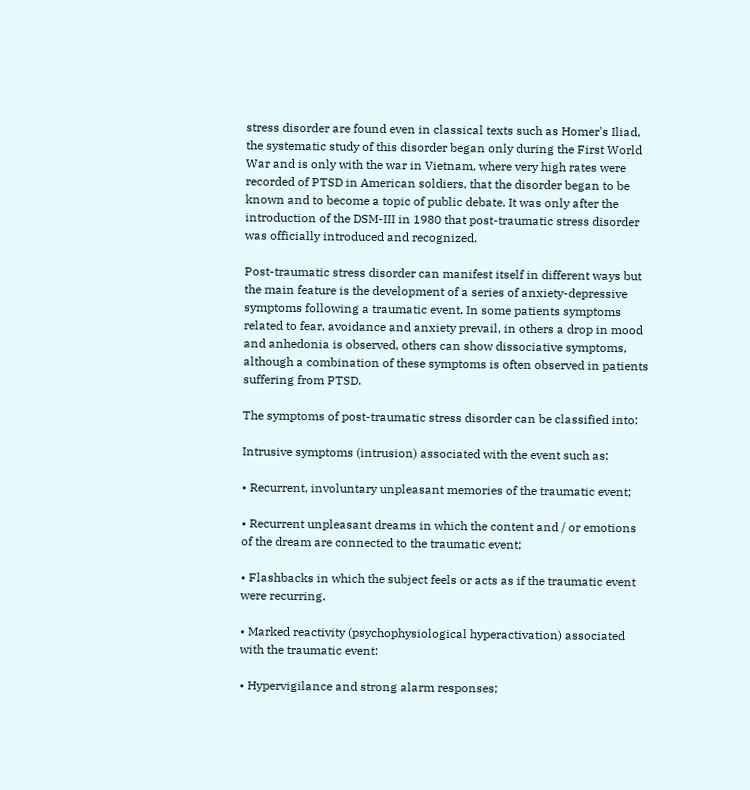stress disorder are found even in classical texts such as Homer's Iliad, the systematic study of this disorder began only during the First World War and is only with the war in Vietnam, where very high rates were recorded of PTSD in American soldiers, that the disorder began to be known and to become a topic of public debate. It was only after the introduction of the DSM-III in 1980 that post-traumatic stress disorder was officially introduced and recognized.

Post-traumatic stress disorder can manifest itself in different ways but the main feature is the development of a series of anxiety-depressive symptoms following a traumatic event. In some patients symptoms related to fear, avoidance and anxiety prevail, in others a drop in mood and anhedonia is observed, others can show dissociative symptoms, although a combination of these symptoms is often observed in patients suffering from PTSD.

The symptoms of post-traumatic stress disorder can be classified into:

Intrusive symptoms (intrusion) associated with the event such as:

• Recurrent, involuntary unpleasant memories of the traumatic event;

• Recurrent unpleasant dreams in which the content and / or emotions of the dream are connected to the traumatic event;

• Flashbacks in which the subject feels or acts as if the traumatic event were recurring.

• Marked reactivity (psychophysiological hyperactivation) associated with the traumatic event:

• Hypervigilance and strong alarm responses;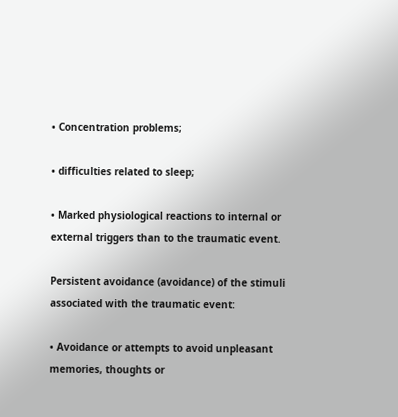• Concentration problems;

• difficulties related to sleep;

• Marked physiological reactions to internal or external triggers than to the traumatic event.

Persistent avoidance (avoidance) of the stimuli associated with the traumatic event:

• Avoidance or attempts to avoid unpleasant memories, thoughts or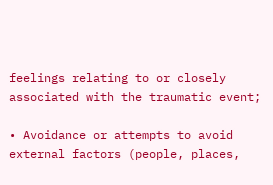feelings relating to or closely associated with the traumatic event;

• Avoidance or attempts to avoid external factors (people, places,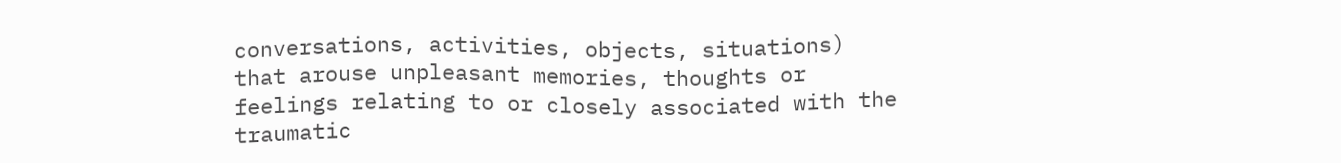conversations, activities, objects, situations) that arouse unpleasant memories, thoughts or feelings relating to or closely associated with the traumatic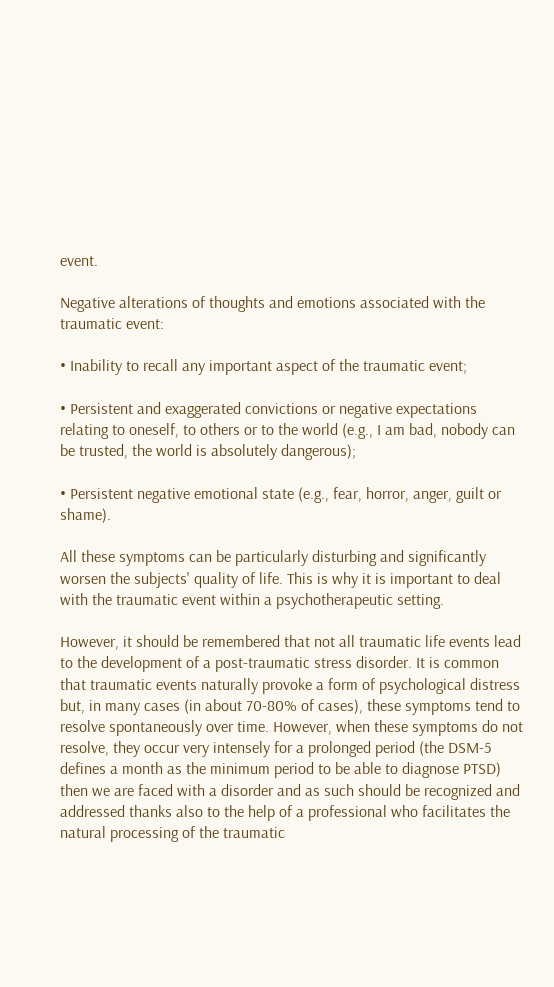event.

Negative alterations of thoughts and emotions associated with the traumatic event:

• Inability to recall any important aspect of the traumatic event;

• Persistent and exaggerated convictions or negative expectations relating to oneself, to others or to the world (e.g., I am bad, nobody can be trusted, the world is absolutely dangerous);

• Persistent negative emotional state (e.g., fear, horror, anger, guilt or shame).

All these symptoms can be particularly disturbing and significantly worsen the subjects' quality of life. This is why it is important to deal with the traumatic event within a psychotherapeutic setting.

However, it should be remembered that not all traumatic life events lead to the development of a post-traumatic stress disorder. It is common that traumatic events naturally provoke a form of psychological distress but, in many cases (in about 70-80% of cases), these symptoms tend to resolve spontaneously over time. However, when these symptoms do not resolve, they occur very intensely for a prolonged period (the DSM-5 defines a month as the minimum period to be able to diagnose PTSD) then we are faced with a disorder and as such should be recognized and addressed thanks also to the help of a professional who facilitates the natural processing of the traumatic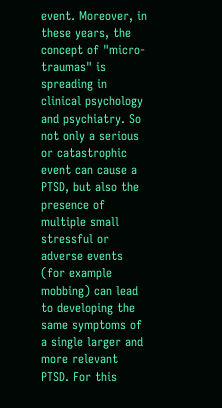event. Moreover, in these years, the concept of "micro-traumas" is spreading in clinical psychology and psychiatry. So not only a serious or catastrophic event can cause a PTSD, but also the presence of multiple small stressful or adverse events (for example mobbing) can lead to developing the same symptoms of a single larger and more relevant PTSD. For this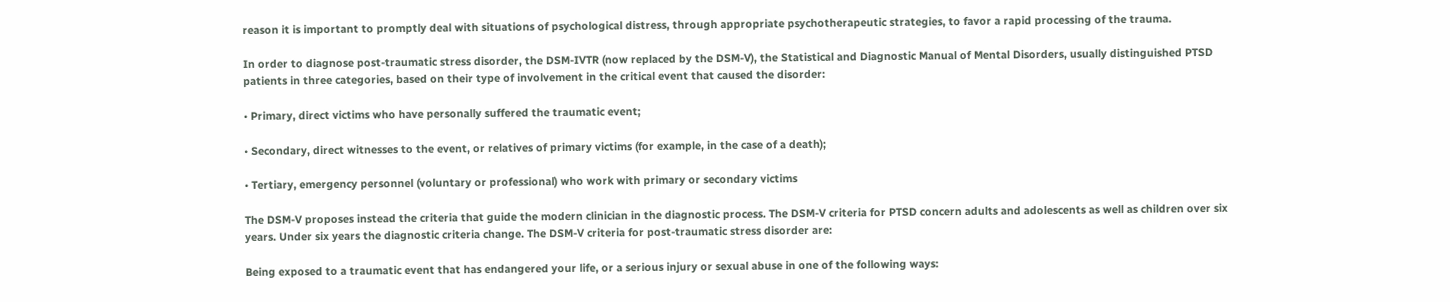reason it is important to promptly deal with situations of psychological distress, through appropriate psychotherapeutic strategies, to favor a rapid processing of the trauma.

In order to diagnose post-traumatic stress disorder, the DSM-IVTR (now replaced by the DSM-V), the Statistical and Diagnostic Manual of Mental Disorders, usually distinguished PTSD patients in three categories, based on their type of involvement in the critical event that caused the disorder:

• Primary, direct victims who have personally suffered the traumatic event;

• Secondary, direct witnesses to the event, or relatives of primary victims (for example, in the case of a death);

• Tertiary, emergency personnel (voluntary or professional) who work with primary or secondary victims

The DSM-V proposes instead the criteria that guide the modern clinician in the diagnostic process. The DSM-V criteria for PTSD concern adults and adolescents as well as children over six years. Under six years the diagnostic criteria change. The DSM-V criteria for post-traumatic stress disorder are:

Being exposed to a traumatic event that has endangered your life, or a serious injury or sexual abuse in one of the following ways: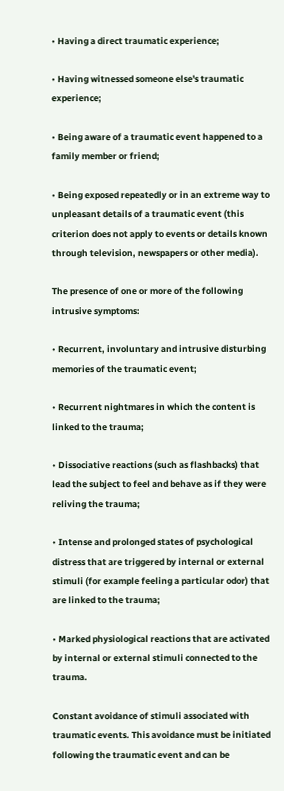• Having a direct traumatic experience;

• Having witnessed someone else's traumatic experience;

• Being aware of a traumatic event happened to a family member or friend;

• Being exposed repeatedly or in an extreme way to unpleasant details of a traumatic event (this criterion does not apply to events or details known through television, newspapers or other media).

The presence of one or more of the following intrusive symptoms:

• Recurrent, involuntary and intrusive disturbing memories of the traumatic event;

• Recurrent nightmares in which the content is linked to the trauma;

• Dissociative reactions (such as flashbacks) that lead the subject to feel and behave as if they were reliving the trauma;

• Intense and prolonged states of psychological distress that are triggered by internal or external stimuli (for example feeling a particular odor) that are linked to the trauma;

• Marked physiological reactions that are activated by internal or external stimuli connected to the trauma.

Constant avoidance of stimuli associated with traumatic events. This avoidance must be initiated following the traumatic event and can be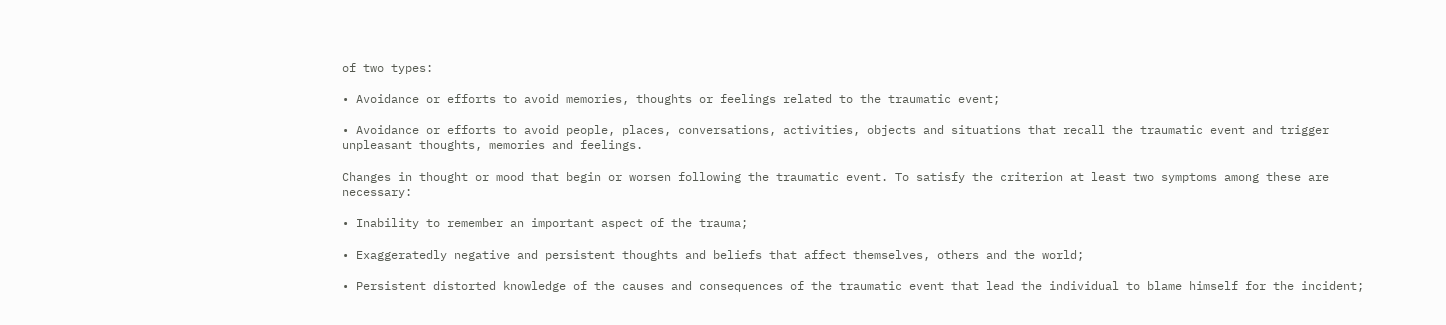of two types:

• Avoidance or efforts to avoid memories, thoughts or feelings related to the traumatic event;

• Avoidance or efforts to avoid people, places, conversations, activities, objects and situations that recall the traumatic event and trigger unpleasant thoughts, memories and feelings.

Changes in thought or mood that begin or worsen following the traumatic event. To satisfy the criterion at least two symptoms among these are necessary:

• Inability to remember an important aspect of the trauma;

• Exaggeratedly negative and persistent thoughts and beliefs that affect themselves, others and the world;

• Persistent distorted knowledge of the causes and consequences of the traumatic event that lead the individual to blame himself for the incident;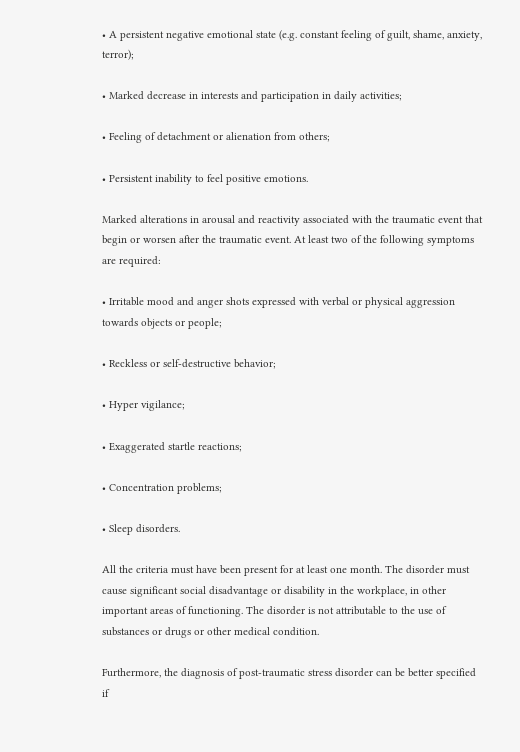• A persistent negative emotional state (e.g. constant feeling of guilt, shame, anxiety, terror);

• Marked decrease in interests and participation in daily activities;

• Feeling of detachment or alienation from others;

• Persistent inability to feel positive emotions.

Marked alterations in arousal and reactivity associated with the traumatic event that begin or worsen after the traumatic event. At least two of the following symptoms are required:

• Irritable mood and anger shots expressed with verbal or physical aggression towards objects or people;

• Reckless or self-destructive behavior;

• Hyper vigilance;

• Exaggerated startle reactions;

• Concentration problems;

• Sleep disorders.

All the criteria must have been present for at least one month. The disorder must cause significant social disadvantage or disability in the workplace, in other important areas of functioning. The disorder is not attributable to the use of substances or drugs or other medical condition.

Furthermore, the diagnosis of post-traumatic stress disorder can be better specified if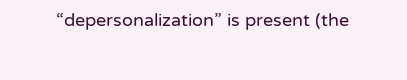“depersonalization” is present (the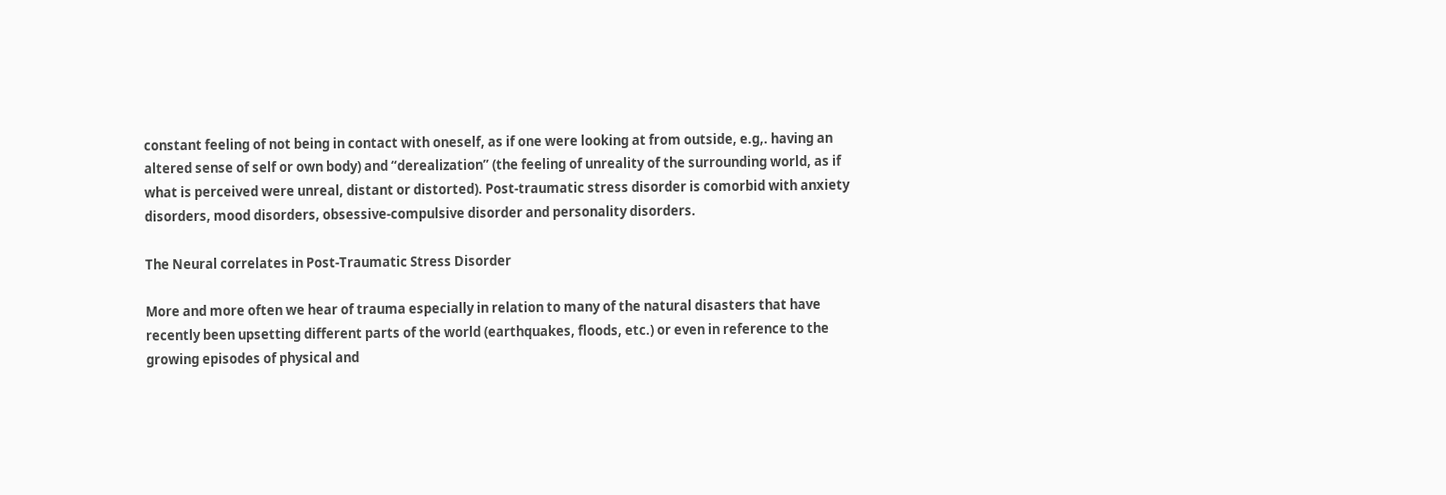constant feeling of not being in contact with oneself, as if one were looking at from outside, e.g,. having an altered sense of self or own body) and “derealization” (the feeling of unreality of the surrounding world, as if what is perceived were unreal, distant or distorted). Post-traumatic stress disorder is comorbid with anxiety disorders, mood disorders, obsessive-compulsive disorder and personality disorders.

The Neural correlates in Post-Traumatic Stress Disorder

More and more often we hear of trauma especially in relation to many of the natural disasters that have recently been upsetting different parts of the world (earthquakes, floods, etc.) or even in reference to the growing episodes of physical and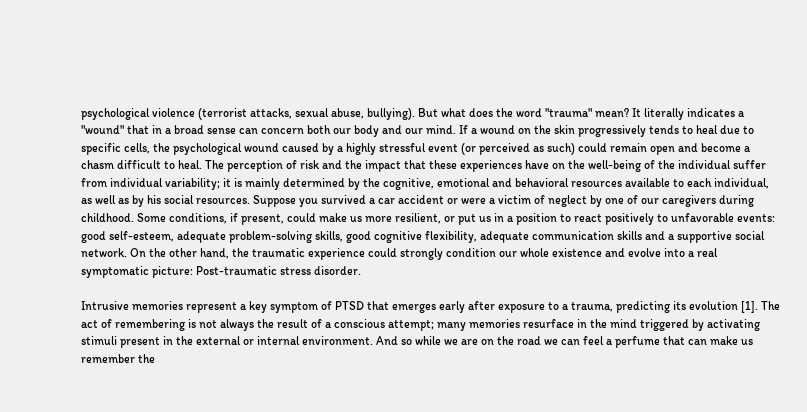psychological violence (terrorist attacks, sexual abuse, bullying). But what does the word "trauma" mean? It literally indicates a "wound" that in a broad sense can concern both our body and our mind. If a wound on the skin progressively tends to heal due to specific cells, the psychological wound caused by a highly stressful event (or perceived as such) could remain open and become a chasm difficult to heal. The perception of risk and the impact that these experiences have on the well-being of the individual suffer from individual variability; it is mainly determined by the cognitive, emotional and behavioral resources available to each individual, as well as by his social resources. Suppose you survived a car accident or were a victim of neglect by one of our caregivers during childhood. Some conditions, if present, could make us more resilient, or put us in a position to react positively to unfavorable events: good self-esteem, adequate problem-solving skills, good cognitive flexibility, adequate communication skills and a supportive social network. On the other hand, the traumatic experience could strongly condition our whole existence and evolve into a real symptomatic picture: Post-traumatic stress disorder.

Intrusive memories represent a key symptom of PTSD that emerges early after exposure to a trauma, predicting its evolution [1]. The act of remembering is not always the result of a conscious attempt; many memories resurface in the mind triggered by activating stimuli present in the external or internal environment. And so while we are on the road we can feel a perfume that can make us remember the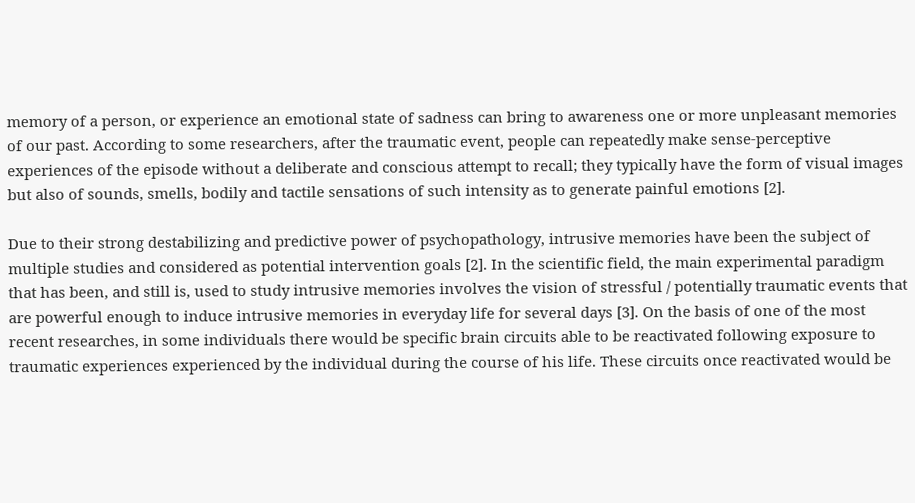memory of a person, or experience an emotional state of sadness can bring to awareness one or more unpleasant memories of our past. According to some researchers, after the traumatic event, people can repeatedly make sense-perceptive experiences of the episode without a deliberate and conscious attempt to recall; they typically have the form of visual images but also of sounds, smells, bodily and tactile sensations of such intensity as to generate painful emotions [2].

Due to their strong destabilizing and predictive power of psychopathology, intrusive memories have been the subject of multiple studies and considered as potential intervention goals [2]. In the scientific field, the main experimental paradigm that has been, and still is, used to study intrusive memories involves the vision of stressful / potentially traumatic events that are powerful enough to induce intrusive memories in everyday life for several days [3]. On the basis of one of the most recent researches, in some individuals there would be specific brain circuits able to be reactivated following exposure to traumatic experiences experienced by the individual during the course of his life. These circuits once reactivated would be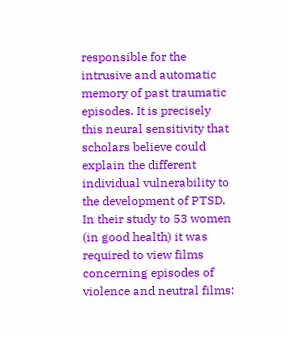responsible for the intrusive and automatic memory of past traumatic episodes. It is precisely this neural sensitivity that scholars believe could explain the different individual vulnerability to the development of PTSD. In their study to 53 women (in good health) it was required to view films concerning episodes of violence and neutral films: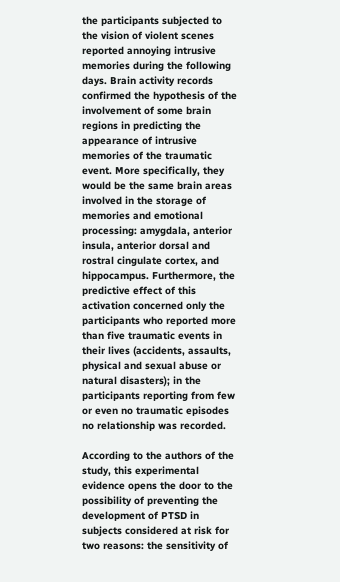the participants subjected to the vision of violent scenes reported annoying intrusive memories during the following days. Brain activity records confirmed the hypothesis of the involvement of some brain regions in predicting the appearance of intrusive memories of the traumatic event. More specifically, they would be the same brain areas involved in the storage of memories and emotional processing: amygdala, anterior insula, anterior dorsal and rostral cingulate cortex, and hippocampus. Furthermore, the predictive effect of this activation concerned only the participants who reported more than five traumatic events in their lives (accidents, assaults, physical and sexual abuse or natural disasters); in the participants reporting from few or even no traumatic episodes no relationship was recorded.

According to the authors of the study, this experimental evidence opens the door to the possibility of preventing the development of PTSD in subjects considered at risk for two reasons: the sensitivity of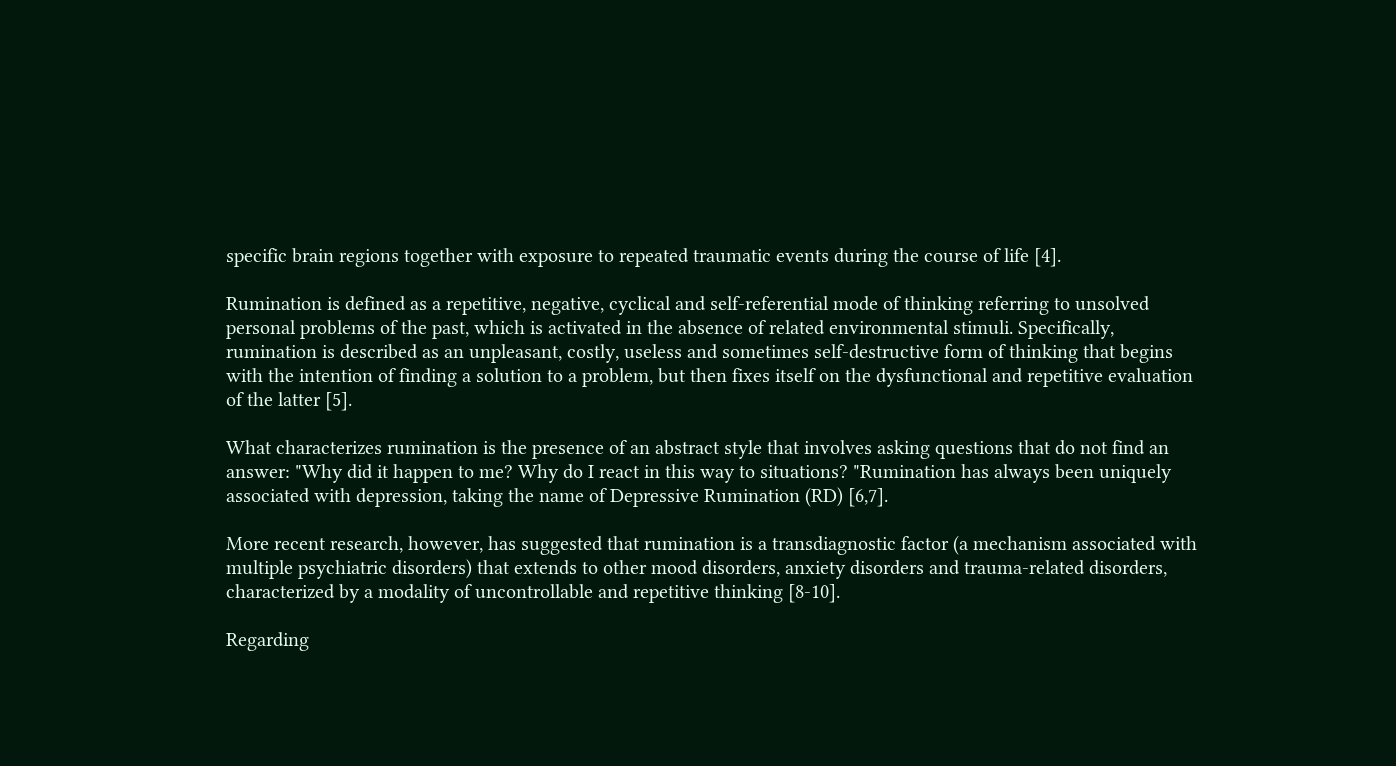specific brain regions together with exposure to repeated traumatic events during the course of life [4].

Rumination is defined as a repetitive, negative, cyclical and self-referential mode of thinking referring to unsolved personal problems of the past, which is activated in the absence of related environmental stimuli. Specifically, rumination is described as an unpleasant, costly, useless and sometimes self-destructive form of thinking that begins with the intention of finding a solution to a problem, but then fixes itself on the dysfunctional and repetitive evaluation of the latter [5].

What characterizes rumination is the presence of an abstract style that involves asking questions that do not find an answer: "Why did it happen to me? Why do I react in this way to situations? "Rumination has always been uniquely associated with depression, taking the name of Depressive Rumination (RD) [6,7].

More recent research, however, has suggested that rumination is a transdiagnostic factor (a mechanism associated with multiple psychiatric disorders) that extends to other mood disorders, anxiety disorders and trauma-related disorders, characterized by a modality of uncontrollable and repetitive thinking [8-10].

Regarding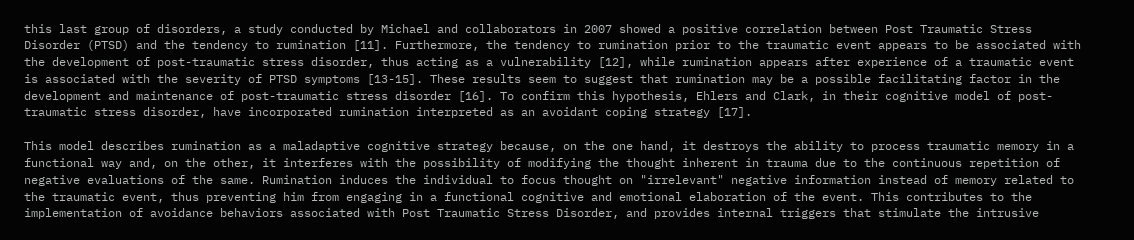this last group of disorders, a study conducted by Michael and collaborators in 2007 showed a positive correlation between Post Traumatic Stress Disorder (PTSD) and the tendency to rumination [11]. Furthermore, the tendency to rumination prior to the traumatic event appears to be associated with the development of post-traumatic stress disorder, thus acting as a vulnerability [12], while rumination appears after experience of a traumatic event is associated with the severity of PTSD symptoms [13-15]. These results seem to suggest that rumination may be a possible facilitating factor in the development and maintenance of post-traumatic stress disorder [16]. To confirm this hypothesis, Ehlers and Clark, in their cognitive model of post-traumatic stress disorder, have incorporated rumination interpreted as an avoidant coping strategy [17].

This model describes rumination as a maladaptive cognitive strategy because, on the one hand, it destroys the ability to process traumatic memory in a functional way and, on the other, it interferes with the possibility of modifying the thought inherent in trauma due to the continuous repetition of negative evaluations of the same. Rumination induces the individual to focus thought on "irrelevant" negative information instead of memory related to the traumatic event, thus preventing him from engaging in a functional cognitive and emotional elaboration of the event. This contributes to the implementation of avoidance behaviors associated with Post Traumatic Stress Disorder, and provides internal triggers that stimulate the intrusive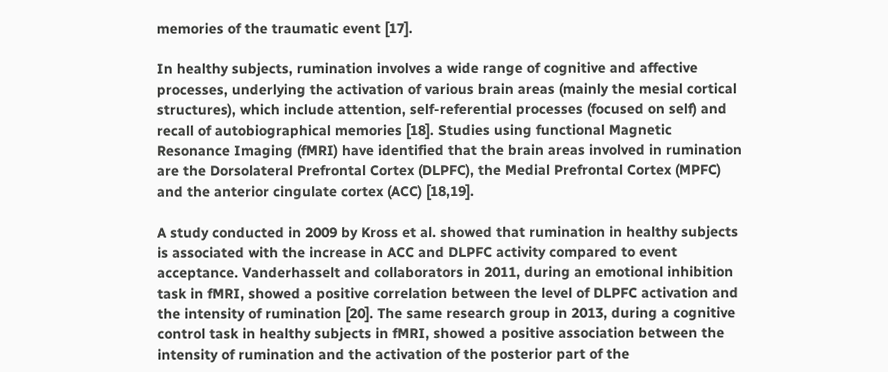memories of the traumatic event [17].

In healthy subjects, rumination involves a wide range of cognitive and affective processes, underlying the activation of various brain areas (mainly the mesial cortical structures), which include attention, self-referential processes (focused on self) and recall of autobiographical memories [18]. Studies using functional Magnetic Resonance Imaging (fMRI) have identified that the brain areas involved in rumination are the Dorsolateral Prefrontal Cortex (DLPFC), the Medial Prefrontal Cortex (MPFC) and the anterior cingulate cortex (ACC) [18,19].

A study conducted in 2009 by Kross et al. showed that rumination in healthy subjects is associated with the increase in ACC and DLPFC activity compared to event acceptance. Vanderhasselt and collaborators in 2011, during an emotional inhibition task in fMRI, showed a positive correlation between the level of DLPFC activation and the intensity of rumination [20]. The same research group in 2013, during a cognitive control task in healthy subjects in fMRI, showed a positive association between the intensity of rumination and the activation of the posterior part of the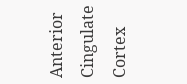Anterior Cingulate Cortex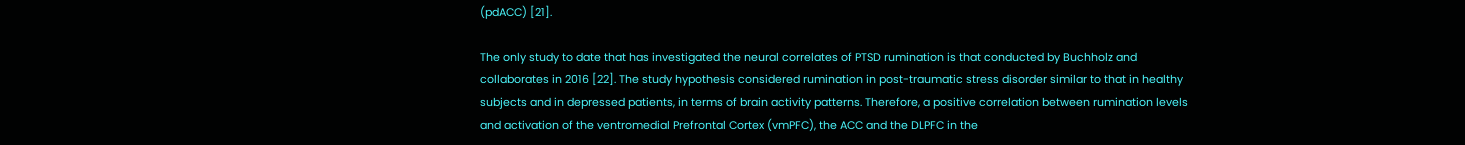(pdACC) [21].

The only study to date that has investigated the neural correlates of PTSD rumination is that conducted by Buchholz and collaborates in 2016 [22]. The study hypothesis considered rumination in post-traumatic stress disorder similar to that in healthy subjects and in depressed patients, in terms of brain activity patterns. Therefore, a positive correlation between rumination levels and activation of the ventromedial Prefrontal Cortex (vmPFC), the ACC and the DLPFC in the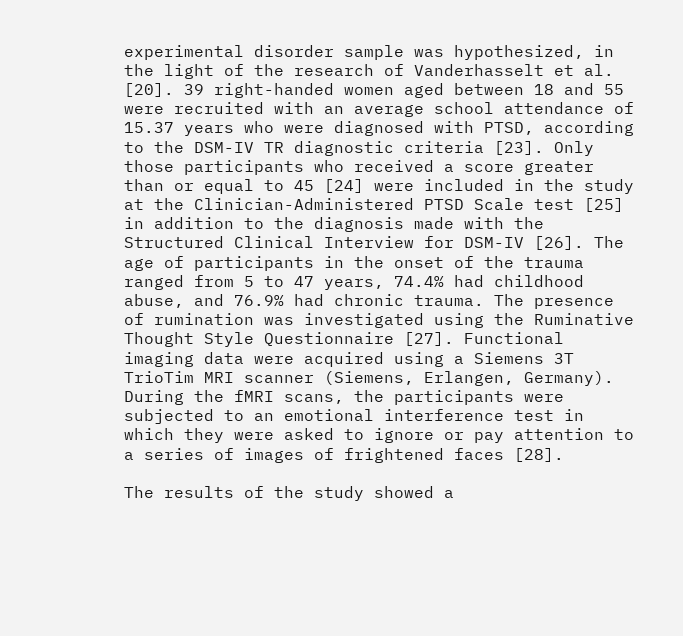experimental disorder sample was hypothesized, in the light of the research of Vanderhasselt et al. [20]. 39 right-handed women aged between 18 and 55 were recruited with an average school attendance of 15.37 years who were diagnosed with PTSD, according to the DSM-IV TR diagnostic criteria [23]. Only those participants who received a score greater than or equal to 45 [24] were included in the study at the Clinician-Administered PTSD Scale test [25] in addition to the diagnosis made with the Structured Clinical Interview for DSM-IV [26]. The age of participants in the onset of the trauma ranged from 5 to 47 years, 74.4% had childhood abuse, and 76.9% had chronic trauma. The presence of rumination was investigated using the Ruminative Thought Style Questionnaire [27]. Functional imaging data were acquired using a Siemens 3T TrioTim MRI scanner (Siemens, Erlangen, Germany). During the fMRI scans, the participants were subjected to an emotional interference test in which they were asked to ignore or pay attention to a series of images of frightened faces [28].

The results of the study showed a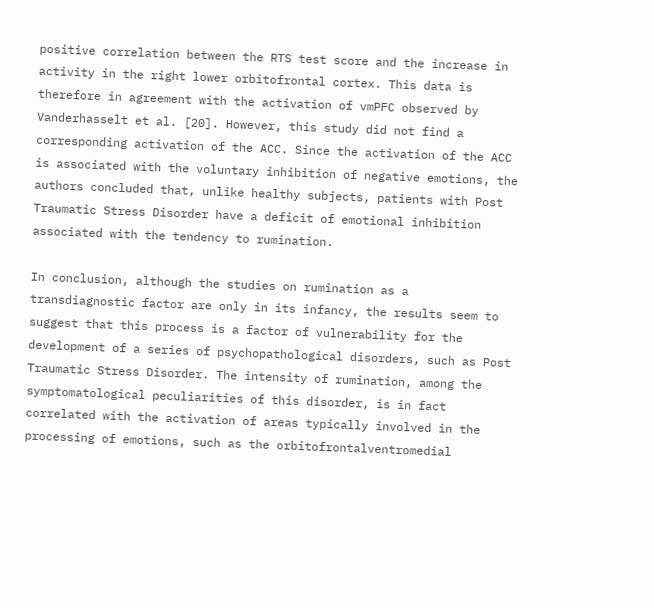positive correlation between the RTS test score and the increase in activity in the right lower orbitofrontal cortex. This data is therefore in agreement with the activation of vmPFC observed by Vanderhasselt et al. [20]. However, this study did not find a corresponding activation of the ACC. Since the activation of the ACC is associated with the voluntary inhibition of negative emotions, the authors concluded that, unlike healthy subjects, patients with Post Traumatic Stress Disorder have a deficit of emotional inhibition associated with the tendency to rumination.

In conclusion, although the studies on rumination as a transdiagnostic factor are only in its infancy, the results seem to suggest that this process is a factor of vulnerability for the development of a series of psychopathological disorders, such as Post Traumatic Stress Disorder. The intensity of rumination, among the symptomatological peculiarities of this disorder, is in fact correlated with the activation of areas typically involved in the processing of emotions, such as the orbitofrontalventromedial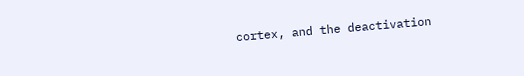cortex, and the deactivation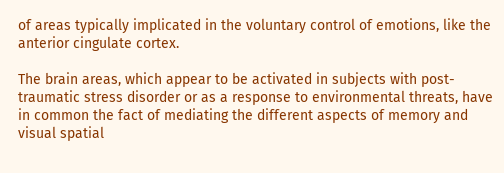of areas typically implicated in the voluntary control of emotions, like the anterior cingulate cortex.

The brain areas, which appear to be activated in subjects with post-traumatic stress disorder or as a response to environmental threats, have in common the fact of mediating the different aspects of memory and visual spatial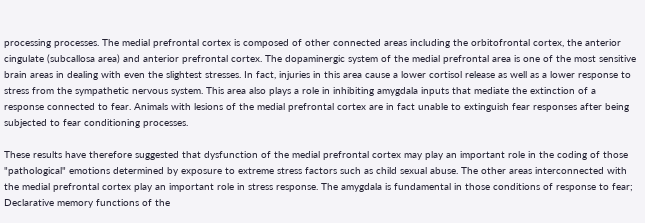processing processes. The medial prefrontal cortex is composed of other connected areas including the orbitofrontal cortex, the anterior cingulate (subcallosa area) and anterior prefrontal cortex. The dopaminergic system of the medial prefrontal area is one of the most sensitive brain areas in dealing with even the slightest stresses. In fact, injuries in this area cause a lower cortisol release as well as a lower response to stress from the sympathetic nervous system. This area also plays a role in inhibiting amygdala inputs that mediate the extinction of a response connected to fear. Animals with lesions of the medial prefrontal cortex are in fact unable to extinguish fear responses after being subjected to fear conditioning processes.

These results have therefore suggested that dysfunction of the medial prefrontal cortex may play an important role in the coding of those "pathological" emotions determined by exposure to extreme stress factors such as child sexual abuse. The other areas interconnected with the medial prefrontal cortex play an important role in stress response. The amygdala is fundamental in those conditions of response to fear; Declarative memory functions of the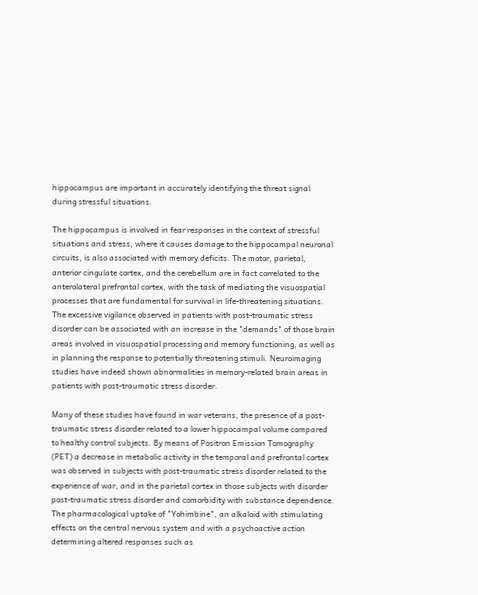hippocampus are important in accurately identifying the threat signal during stressful situations.

The hippocampus is involved in fear responses in the context of stressful situations and stress, where it causes damage to the hippocampal neuronal circuits, is also associated with memory deficits. The motor, parietal, anterior cingulate cortex, and the cerebellum are in fact correlated to the anterolateral prefrontal cortex, with the task of mediating the visuospatial processes that are fundamental for survival in life-threatening situations. The excessive vigilance observed in patients with post-traumatic stress disorder can be associated with an increase in the "demands" of those brain areas involved in visuospatial processing and memory functioning, as well as in planning the response to potentially threatening stimuli. Neuroimaging studies have indeed shown abnormalities in memory-related brain areas in patients with post-traumatic stress disorder.

Many of these studies have found in war veterans, the presence of a post-traumatic stress disorder related to a lower hippocampal volume compared to healthy control subjects. By means of Positron Emission Tomography (PET) a decrease in metabolic activity in the temporal and prefrontal cortex was observed in subjects with post-traumatic stress disorder related to the experience of war, and in the parietal cortex in those subjects with disorder post-traumatic stress disorder and comorbidity with substance dependence. The pharmacological uptake of "Yohimbine", an alkaloid with stimulating effects on the central nervous system and with a psychoactive action determining altered responses such as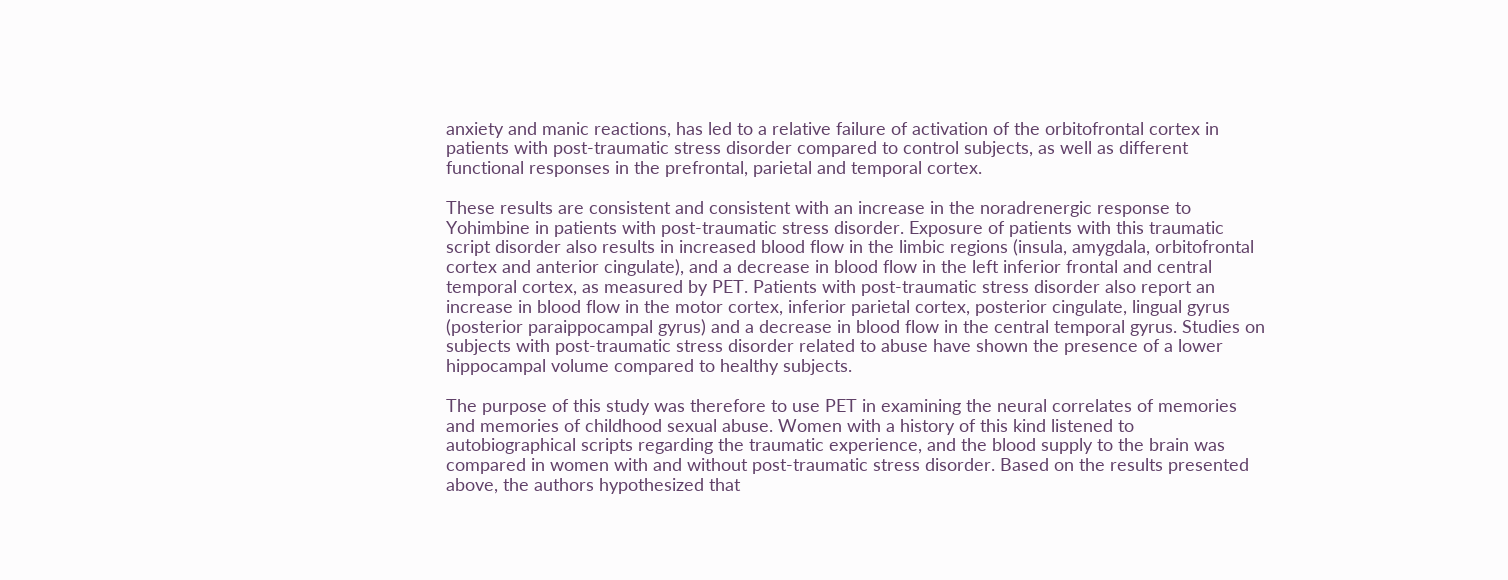anxiety and manic reactions, has led to a relative failure of activation of the orbitofrontal cortex in patients with post-traumatic stress disorder compared to control subjects, as well as different functional responses in the prefrontal, parietal and temporal cortex.

These results are consistent and consistent with an increase in the noradrenergic response to Yohimbine in patients with post-traumatic stress disorder. Exposure of patients with this traumatic script disorder also results in increased blood flow in the limbic regions (insula, amygdala, orbitofrontal cortex and anterior cingulate), and a decrease in blood flow in the left inferior frontal and central temporal cortex, as measured by PET. Patients with post-traumatic stress disorder also report an increase in blood flow in the motor cortex, inferior parietal cortex, posterior cingulate, lingual gyrus (posterior paraippocampal gyrus) and a decrease in blood flow in the central temporal gyrus. Studies on subjects with post-traumatic stress disorder related to abuse have shown the presence of a lower hippocampal volume compared to healthy subjects.

The purpose of this study was therefore to use PET in examining the neural correlates of memories and memories of childhood sexual abuse. Women with a history of this kind listened to autobiographical scripts regarding the traumatic experience, and the blood supply to the brain was compared in women with and without post-traumatic stress disorder. Based on the results presented above, the authors hypothesized that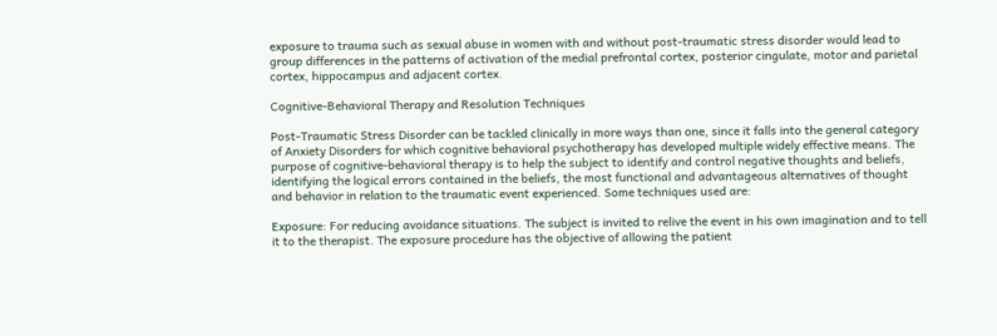exposure to trauma such as sexual abuse in women with and without post-traumatic stress disorder would lead to group differences in the patterns of activation of the medial prefrontal cortex, posterior cingulate, motor and parietal cortex, hippocampus and adjacent cortex.

Cognitive-Behavioral Therapy and Resolution Techniques

Post-Traumatic Stress Disorder can be tackled clinically in more ways than one, since it falls into the general category of Anxiety Disorders for which cognitive behavioral psychotherapy has developed multiple widely effective means. The purpose of cognitive-behavioral therapy is to help the subject to identify and control negative thoughts and beliefs, identifying the logical errors contained in the beliefs, the most functional and advantageous alternatives of thought and behavior in relation to the traumatic event experienced. Some techniques used are:

Exposure: For reducing avoidance situations. The subject is invited to relive the event in his own imagination and to tell it to the therapist. The exposure procedure has the objective of allowing the patient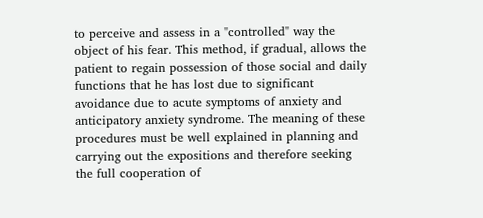to perceive and assess in a "controlled" way the object of his fear. This method, if gradual, allows the patient to regain possession of those social and daily functions that he has lost due to significant avoidance due to acute symptoms of anxiety and anticipatory anxiety syndrome. The meaning of these procedures must be well explained in planning and carrying out the expositions and therefore seeking the full cooperation of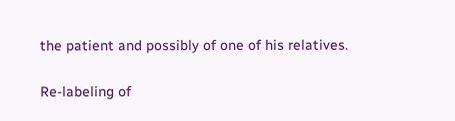the patient and possibly of one of his relatives.

Re-labeling of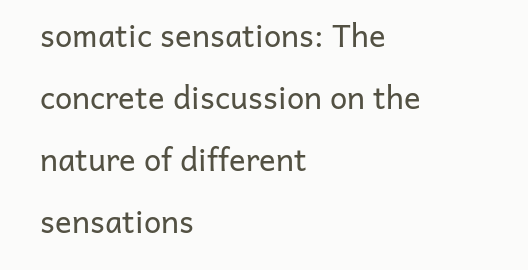somatic sensations: The concrete discussion on the nature of different sensations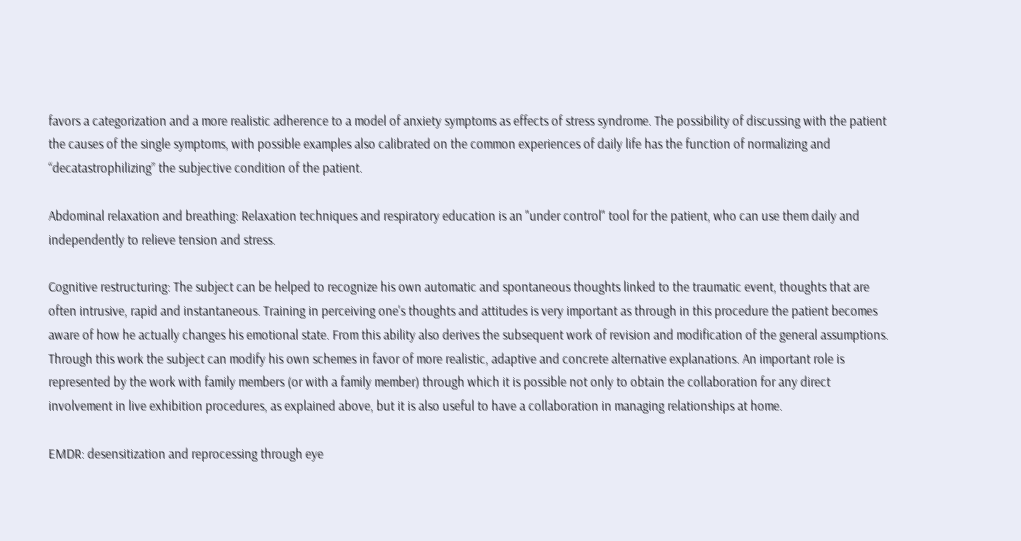favors a categorization and a more realistic adherence to a model of anxiety symptoms as effects of stress syndrome. The possibility of discussing with the patient the causes of the single symptoms, with possible examples also calibrated on the common experiences of daily life has the function of normalizing and “decatastrophilizing” the subjective condition of the patient.

Abdominal relaxation and breathing: Relaxation techniques and respiratory education is an "under control" tool for the patient, who can use them daily and independently to relieve tension and stress.

Cognitive restructuring: The subject can be helped to recognize his own automatic and spontaneous thoughts linked to the traumatic event, thoughts that are often intrusive, rapid and instantaneous. Training in perceiving one's thoughts and attitudes is very important as through in this procedure the patient becomes aware of how he actually changes his emotional state. From this ability also derives the subsequent work of revision and modification of the general assumptions. Through this work the subject can modify his own schemes in favor of more realistic, adaptive and concrete alternative explanations. An important role is represented by the work with family members (or with a family member) through which it is possible not only to obtain the collaboration for any direct involvement in live exhibition procedures, as explained above, but it is also useful to have a collaboration in managing relationships at home.

EMDR: desensitization and reprocessing through eye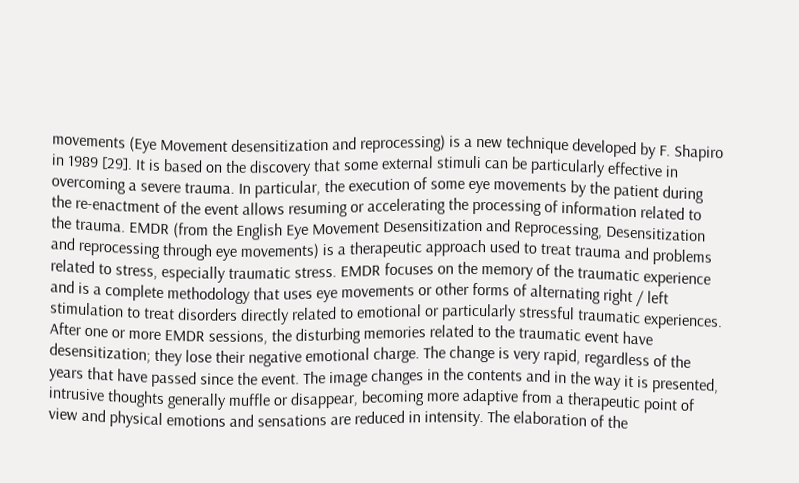movements (Eye Movement desensitization and reprocessing) is a new technique developed by F. Shapiro in 1989 [29]. It is based on the discovery that some external stimuli can be particularly effective in overcoming a severe trauma. In particular, the execution of some eye movements by the patient during the re-enactment of the event allows resuming or accelerating the processing of information related to the trauma. EMDR (from the English Eye Movement Desensitization and Reprocessing, Desensitization and reprocessing through eye movements) is a therapeutic approach used to treat trauma and problems related to stress, especially traumatic stress. EMDR focuses on the memory of the traumatic experience and is a complete methodology that uses eye movements or other forms of alternating right / left stimulation to treat disorders directly related to emotional or particularly stressful traumatic experiences. After one or more EMDR sessions, the disturbing memories related to the traumatic event have desensitization; they lose their negative emotional charge. The change is very rapid, regardless of the years that have passed since the event. The image changes in the contents and in the way it is presented, intrusive thoughts generally muffle or disappear, becoming more adaptive from a therapeutic point of view and physical emotions and sensations are reduced in intensity. The elaboration of the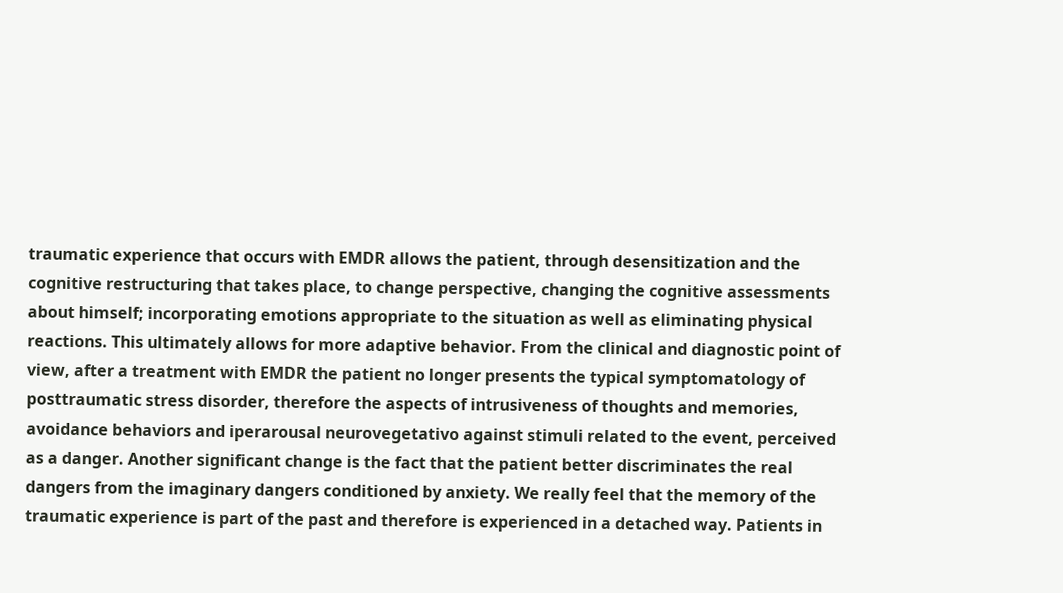traumatic experience that occurs with EMDR allows the patient, through desensitization and the cognitive restructuring that takes place, to change perspective, changing the cognitive assessments about himself; incorporating emotions appropriate to the situation as well as eliminating physical reactions. This ultimately allows for more adaptive behavior. From the clinical and diagnostic point of view, after a treatment with EMDR the patient no longer presents the typical symptomatology of posttraumatic stress disorder, therefore the aspects of intrusiveness of thoughts and memories, avoidance behaviors and iperarousal neurovegetativo against stimuli related to the event, perceived as a danger. Another significant change is the fact that the patient better discriminates the real dangers from the imaginary dangers conditioned by anxiety. We really feel that the memory of the traumatic experience is part of the past and therefore is experienced in a detached way. Patients in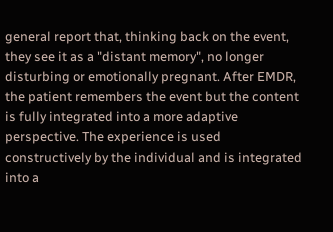general report that, thinking back on the event, they see it as a "distant memory", no longer disturbing or emotionally pregnant. After EMDR, the patient remembers the event but the content is fully integrated into a more adaptive perspective. The experience is used constructively by the individual and is integrated into a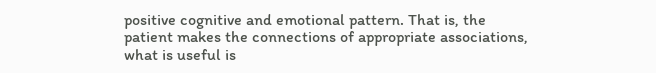positive cognitive and emotional pattern. That is, the patient makes the connections of appropriate associations, what is useful is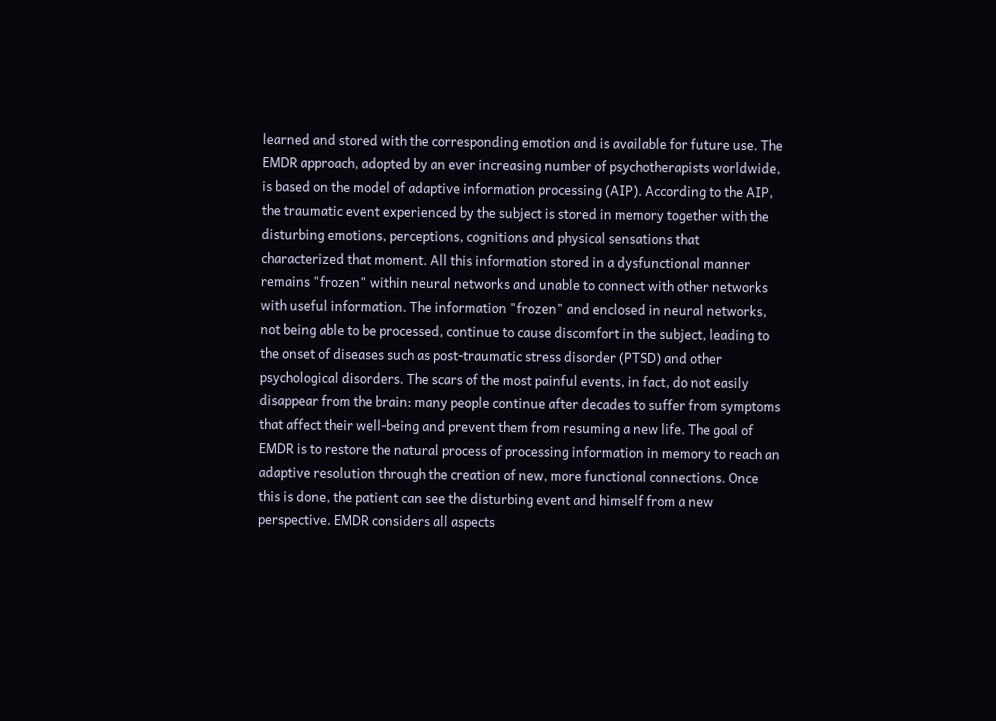learned and stored with the corresponding emotion and is available for future use. The EMDR approach, adopted by an ever increasing number of psychotherapists worldwide, is based on the model of adaptive information processing (AIP). According to the AIP, the traumatic event experienced by the subject is stored in memory together with the disturbing emotions, perceptions, cognitions and physical sensations that characterized that moment. All this information stored in a dysfunctional manner remains "frozen" within neural networks and unable to connect with other networks with useful information. The information "frozen" and enclosed in neural networks, not being able to be processed, continue to cause discomfort in the subject, leading to the onset of diseases such as post-traumatic stress disorder (PTSD) and other psychological disorders. The scars of the most painful events, in fact, do not easily disappear from the brain: many people continue after decades to suffer from symptoms that affect their well-being and prevent them from resuming a new life. The goal of EMDR is to restore the natural process of processing information in memory to reach an adaptive resolution through the creation of new, more functional connections. Once this is done, the patient can see the disturbing event and himself from a new perspective. EMDR considers all aspects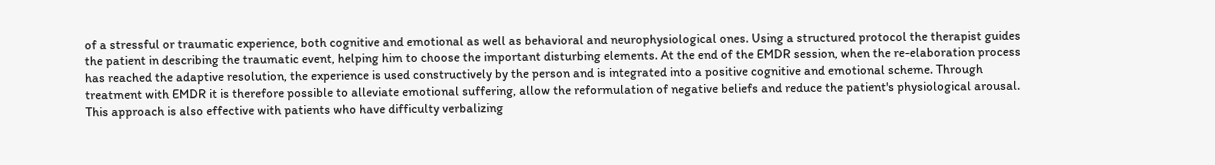of a stressful or traumatic experience, both cognitive and emotional as well as behavioral and neurophysiological ones. Using a structured protocol the therapist guides the patient in describing the traumatic event, helping him to choose the important disturbing elements. At the end of the EMDR session, when the re-elaboration process has reached the adaptive resolution, the experience is used constructively by the person and is integrated into a positive cognitive and emotional scheme. Through treatment with EMDR it is therefore possible to alleviate emotional suffering, allow the reformulation of negative beliefs and reduce the patient's physiological arousal. This approach is also effective with patients who have difficulty verbalizing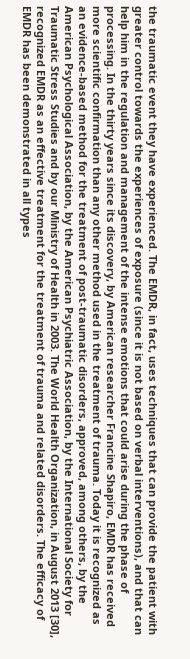the traumatic event they have experienced. The EMDR, in fact, uses techniques that can provide the patient with greater control towards the experiences of exposure (since it is not based on verbal interventions), and that can help him in the regulation and management of the intense emotions that could arise during the phase of processing. In the thirty years since its discovery, by American researcher Francine Shapiro, EMDR has received more scientific confirmation than any other method used in the treatment of trauma. Today it is recognized as an evidence-based method for the treatment of post-traumatic disorders, approved, among others, by the American Psychological Association, by the American Psychiatric Association, by the International Society for Traumatic Stress Studies and by our Ministry of Health in 2003. The World Health Organization, in August 2013 [30], recognized EMDR as an effective treatment for the treatment of trauma and related disorders. The efficacy of EMDR has been demonstrated in all types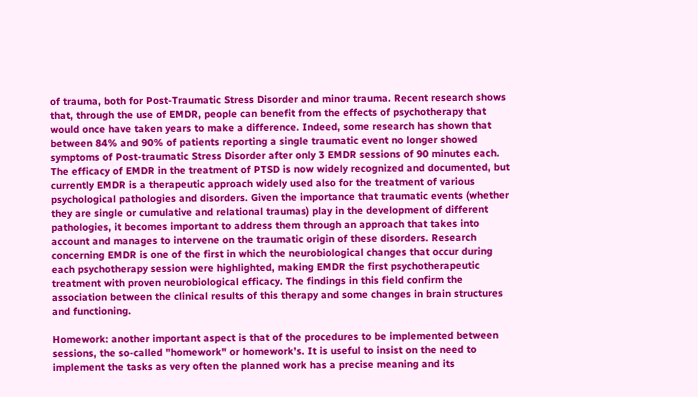of trauma, both for Post-Traumatic Stress Disorder and minor trauma. Recent research shows that, through the use of EMDR, people can benefit from the effects of psychotherapy that would once have taken years to make a difference. Indeed, some research has shown that between 84% and 90% of patients reporting a single traumatic event no longer showed symptoms of Post-traumatic Stress Disorder after only 3 EMDR sessions of 90 minutes each. The efficacy of EMDR in the treatment of PTSD is now widely recognized and documented, but currently EMDR is a therapeutic approach widely used also for the treatment of various psychological pathologies and disorders. Given the importance that traumatic events (whether they are single or cumulative and relational traumas) play in the development of different pathologies, it becomes important to address them through an approach that takes into account and manages to intervene on the traumatic origin of these disorders. Research concerning EMDR is one of the first in which the neurobiological changes that occur during each psychotherapy session were highlighted, making EMDR the first psychotherapeutic treatment with proven neurobiological efficacy. The findings in this field confirm the association between the clinical results of this therapy and some changes in brain structures and functioning.

Homework: another important aspect is that of the procedures to be implemented between sessions, the so-called "homework" or homework’s. It is useful to insist on the need to implement the tasks as very often the planned work has a precise meaning and its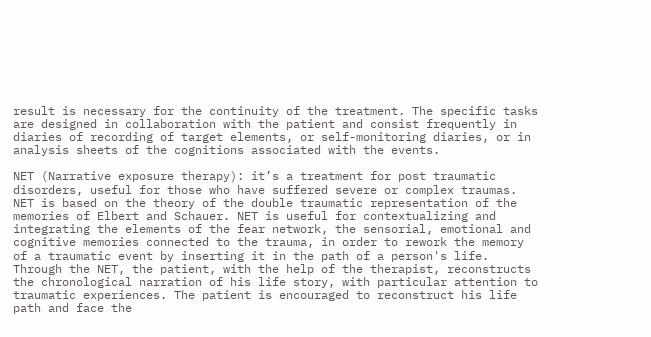result is necessary for the continuity of the treatment. The specific tasks are designed in collaboration with the patient and consist frequently in diaries of recording of target elements, or self-monitoring diaries, or in analysis sheets of the cognitions associated with the events.

NET (Narrative exposure therapy): it’s a treatment for post traumatic disorders, useful for those who have suffered severe or complex traumas. NET is based on the theory of the double traumatic representation of the memories of Elbert and Schauer. NET is useful for contextualizing and integrating the elements of the fear network, the sensorial, emotional and cognitive memories connected to the trauma, in order to rework the memory of a traumatic event by inserting it in the path of a person's life. Through the NET, the patient, with the help of the therapist, reconstructs the chronological narration of his life story, with particular attention to traumatic experiences. The patient is encouraged to reconstruct his life path and face the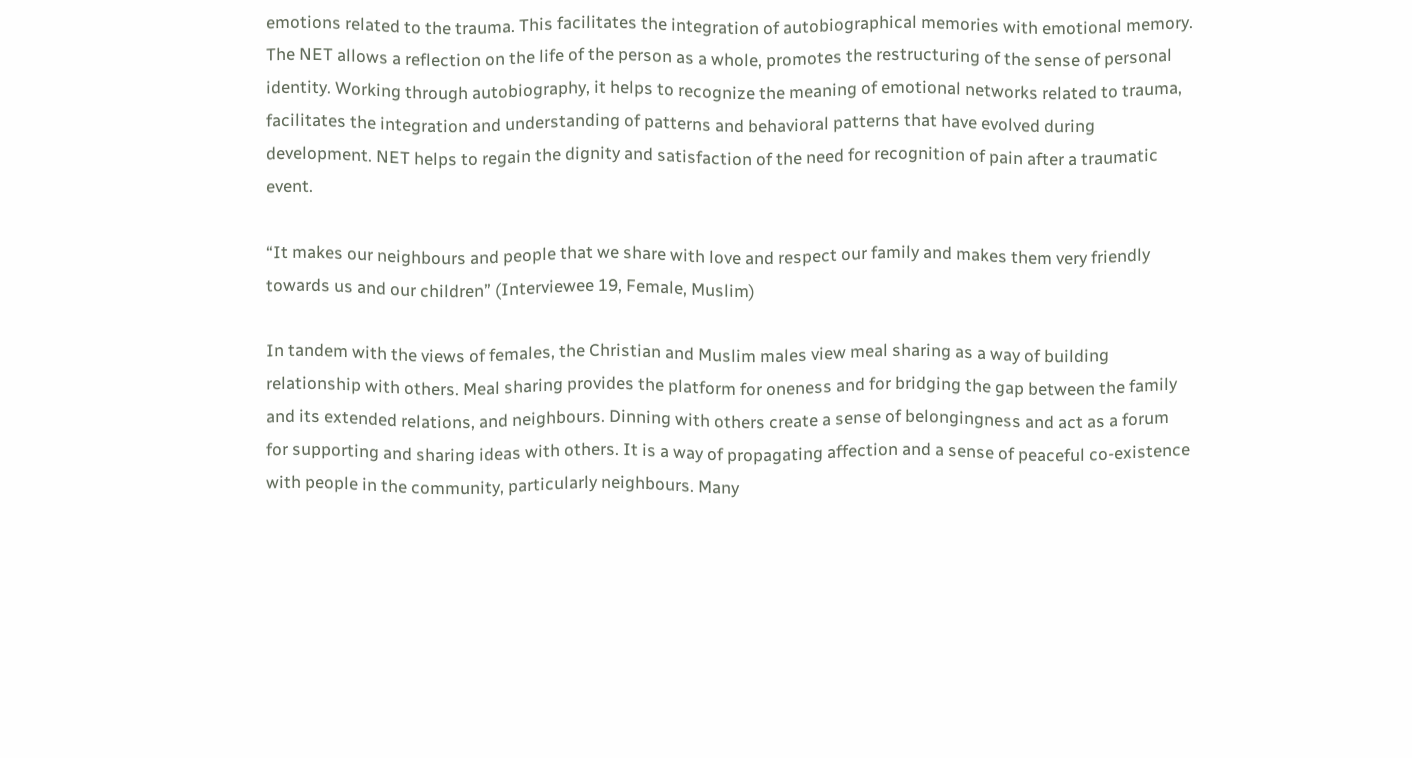emotions related to the trauma. This facilitates the integration of autobiographical memories with emotional memory. The NET allows a reflection on the life of the person as a whole, promotes the restructuring of the sense of personal identity. Working through autobiography, it helps to recognize the meaning of emotional networks related to trauma, facilitates the integration and understanding of patterns and behavioral patterns that have evolved during development. NET helps to regain the dignity and satisfaction of the need for recognition of pain after a traumatic event.

“It makes our neighbours and people that we share with love and respect our family and makes them very friendly towards us and our children” (Interviewee 19, Female, Muslim)

In tandem with the views of females, the Christian and Muslim males view meal sharing as a way of building relationship with others. Meal sharing provides the platform for oneness and for bridging the gap between the family and its extended relations, and neighbours. Dinning with others create a sense of belongingness and act as a forum for supporting and sharing ideas with others. It is a way of propagating affection and a sense of peaceful co-existence with people in the community, particularly neighbours. Many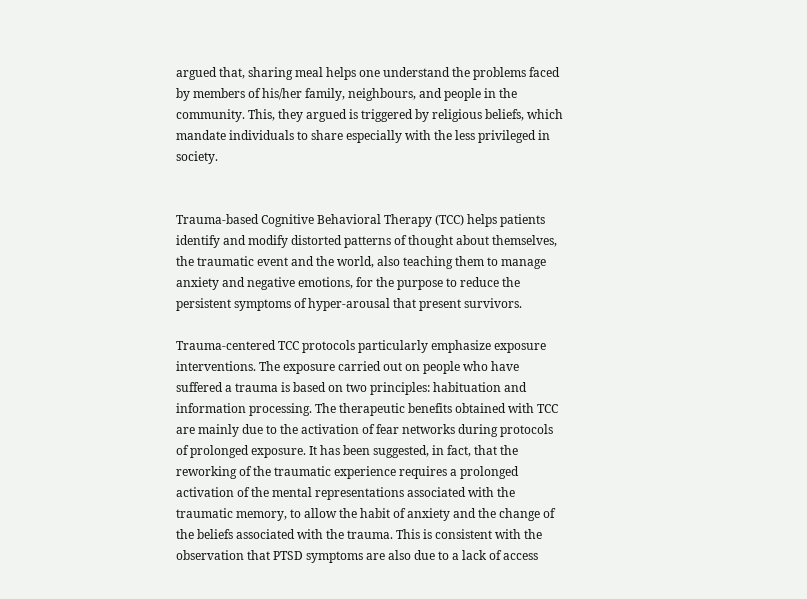argued that, sharing meal helps one understand the problems faced by members of his/her family, neighbours, and people in the community. This, they argued is triggered by religious beliefs, which mandate individuals to share especially with the less privileged in society.


Trauma-based Cognitive Behavioral Therapy (TCC) helps patients identify and modify distorted patterns of thought about themselves, the traumatic event and the world, also teaching them to manage anxiety and negative emotions, for the purpose to reduce the persistent symptoms of hyper-arousal that present survivors.

Trauma-centered TCC protocols particularly emphasize exposure interventions. The exposure carried out on people who have suffered a trauma is based on two principles: habituation and information processing. The therapeutic benefits obtained with TCC are mainly due to the activation of fear networks during protocols of prolonged exposure. It has been suggested, in fact, that the reworking of the traumatic experience requires a prolonged activation of the mental representations associated with the traumatic memory, to allow the habit of anxiety and the change of the beliefs associated with the trauma. This is consistent with the observation that PTSD symptoms are also due to a lack of access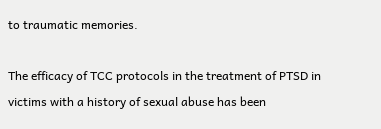to traumatic memories.

The efficacy of TCC protocols in the treatment of PTSD in victims with a history of sexual abuse has been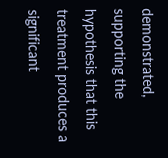demonstrated, supporting the hypothesis that this treatment produces a significant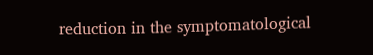reduction in the symptomatological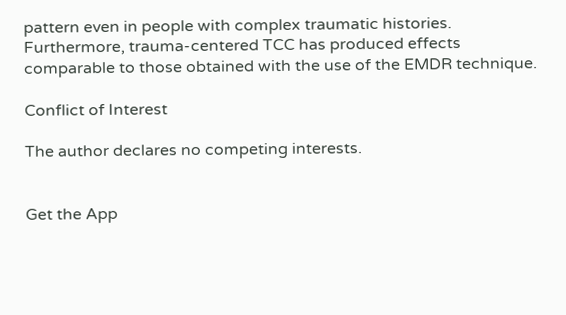pattern even in people with complex traumatic histories. Furthermore, trauma-centered TCC has produced effects comparable to those obtained with the use of the EMDR technique.

Conflict of Interest

The author declares no competing interests.


Get the App